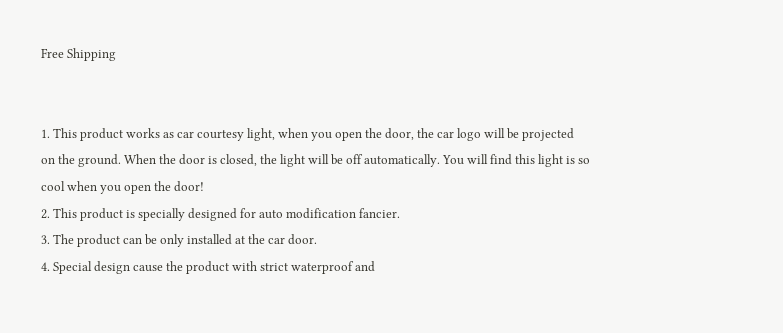Free Shipping


1. This product works as car courtesy light, when you open the door, the car logo will be projected on the ground. When the door is closed, the light will be off automatically. You will find this light is so cool when you open the door!
2. This product is specially designed for auto modification fancier.
3. The product can be only installed at the car door.
4. Special design cause the product with strict waterproof and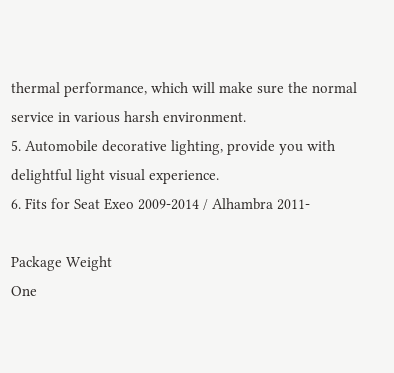thermal performance, which will make sure the normal service in various harsh environment.
5. Automobile decorative lighting, provide you with delightful light visual experience.
6. Fits for Seat Exeo 2009-2014 / Alhambra 2011-

Package Weight
One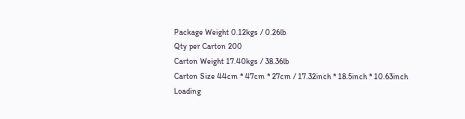Package Weight 0.12kgs / 0.26lb
Qty per Carton 200
Carton Weight 17.40kgs / 38.36lb
Carton Size 44cm * 47cm * 27cm / 17.32inch * 18.5inch * 10.63inch
Loading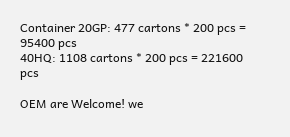Container 20GP: 477 cartons * 200 pcs = 95400 pcs
40HQ: 1108 cartons * 200 pcs = 221600 pcs

OEM are Welcome! we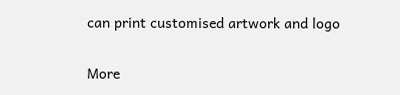can print customised artwork and logo

More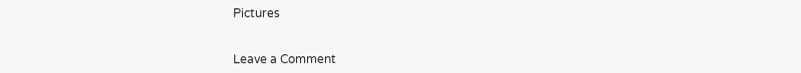Pictures


Leave a Comment